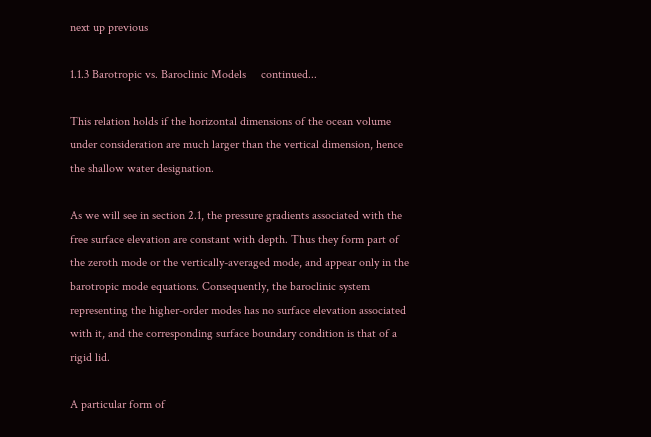next up previous

1.1.3 Barotropic vs. Baroclinic Models     continued...

This relation holds if the horizontal dimensions of the ocean volume under consideration are much larger than the vertical dimension, hence the shallow water designation.

As we will see in section 2.1, the pressure gradients associated with the free surface elevation are constant with depth. Thus they form part of the zeroth mode or the vertically-averaged mode, and appear only in the barotropic mode equations. Consequently, the baroclinic system representing the higher-order modes has no surface elevation associated with it, and the corresponding surface boundary condition is that of a rigid lid.

A particular form of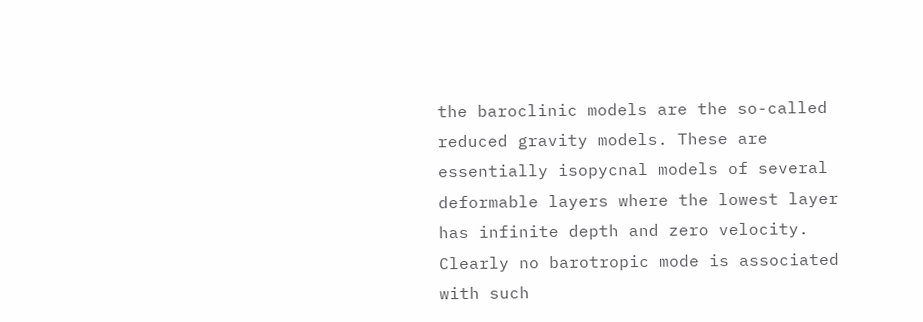the baroclinic models are the so-called reduced gravity models. These are essentially isopycnal models of several deformable layers where the lowest layer has infinite depth and zero velocity. Clearly no barotropic mode is associated with such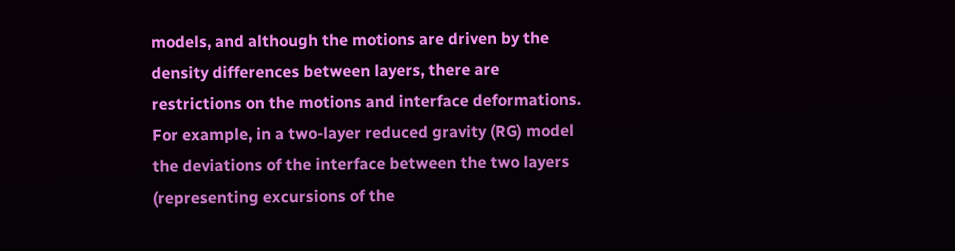models, and although the motions are driven by the density differences between layers, there are restrictions on the motions and interface deformations. For example, in a two-layer reduced gravity (RG) model the deviations of the interface between the two layers (representing excursions of the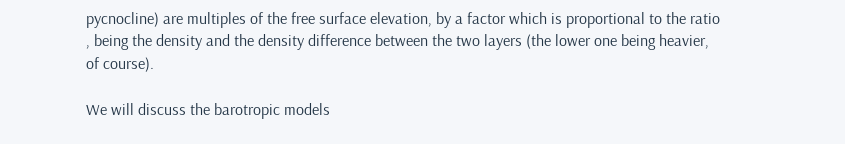pycnocline) are multiples of the free surface elevation, by a factor which is proportional to the ratio , being the density and the density difference between the two layers (the lower one being heavier, of course).

We will discuss the barotropic models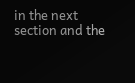in the next section and the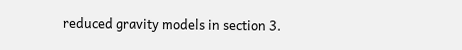reduced gravity models in section 3.